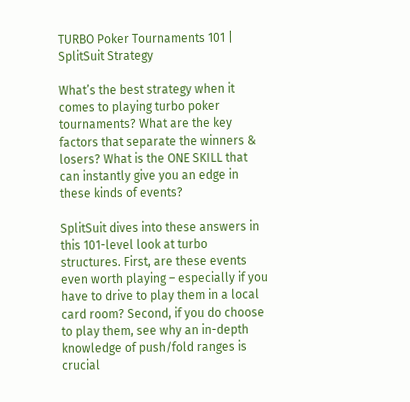TURBO Poker Tournaments 101 | SplitSuit Strategy

What’s the best strategy when it comes to playing turbo poker tournaments? What are the key factors that separate the winners & losers? What is the ONE SKILL that can instantly give you an edge in these kinds of events?

SplitSuit dives into these answers in this 101-level look at turbo structures. First, are these events even worth playing – especially if you have to drive to play them in a local card room? Second, if you do choose to play them, see why an in-depth knowledge of push/fold ranges is crucial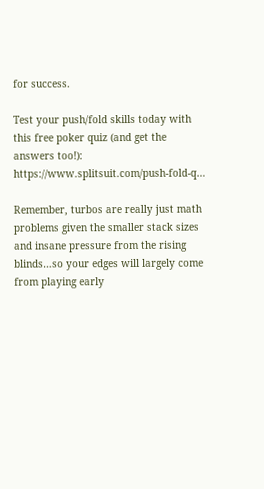for success.

Test your push/fold skills today with this free poker quiz (and get the answers too!): https://www.splitsuit.com/push-fold-q…

Remember, turbos are really just math problems given the smaller stack sizes and insane pressure from the rising blinds…so your edges will largely come from playing early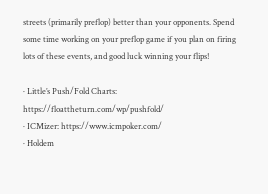streets (primarily preflop) better than your opponents. Spend some time working on your preflop game if you plan on firing lots of these events, and good luck winning your flips!

· Little’s Push/Fold Charts: https://floattheturn.com/wp/pushfold/
· ICMizer: https://www.icmpoker.com/
· Holdem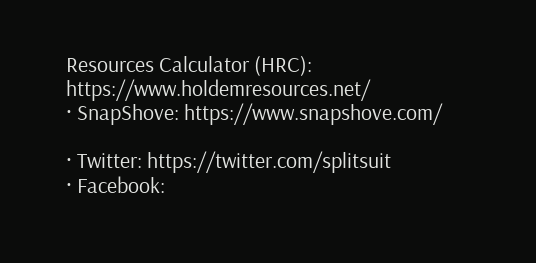Resources Calculator (HRC): https://www.holdemresources.net/
· SnapShove: https://www.snapshove.com/

· Twitter: https://twitter.com/splitsuit
· Facebook: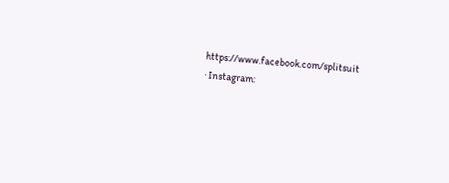https://www.facebook.com/splitsuit
· Instagram: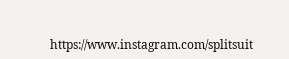https://www.instagram.com/splitsuit